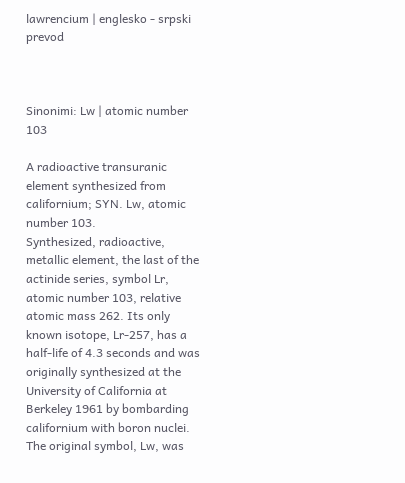lawrencium | englesko - srpski prevod



Sinonimi: Lw | atomic number 103

A radioactive transuranic element synthesized from californium; SYN. Lw, atomic number 103.
Synthesized, radioactive, metallic element, the last of the actinide series, symbol Lr, atomic number 103, relative atomic mass 262. Its only known isotope, Lr-257, has a half-life of 4.3 seconds and was originally synthesized at the University of California at Berkeley 1961 by bombarding californium with boron nuclei. The original symbol, Lw, was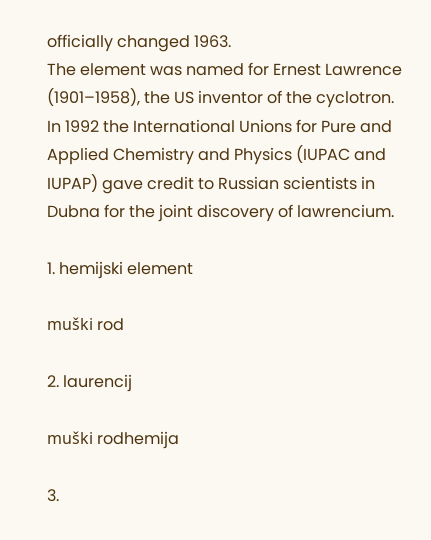officially changed 1963.
The element was named for Ernest Lawrence (1901–1958), the US inventor of the cyclotron.
In 1992 the International Unions for Pure and Applied Chemistry and Physics (IUPAC and IUPAP) gave credit to Russian scientists in Dubna for the joint discovery of lawrencium.

1. hemijski element

muški rod

2. laurencij

muški rodhemija

3.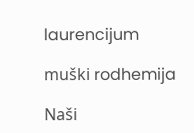laurencijum

muški rodhemija

Naši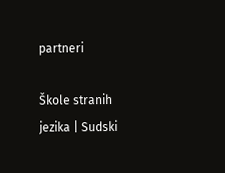partneri

Škole stranih jezika | Sudski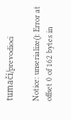tumači/prevodioci

Notice: unserialize(): Error at offset 0 of 162 bytes in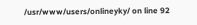/usr/www/users/onlineyky/ on line 92